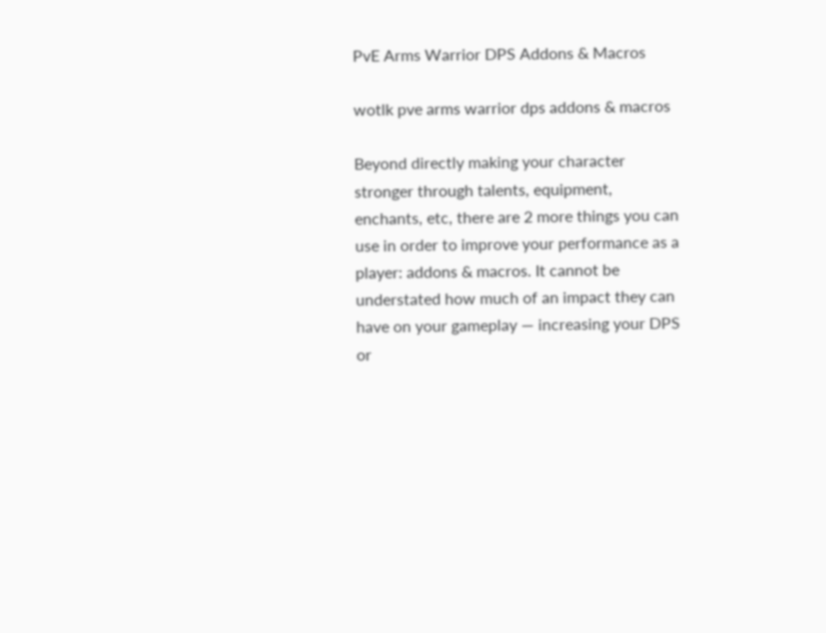PvE Arms Warrior DPS Addons & Macros

wotlk pve arms warrior dps addons & macros

Beyond directly making your character stronger through talents, equipment, enchants, etc, there are 2 more things you can use in order to improve your performance as a player: addons & macros. It cannot be understated how much of an impact they can have on your gameplay — increasing your DPS or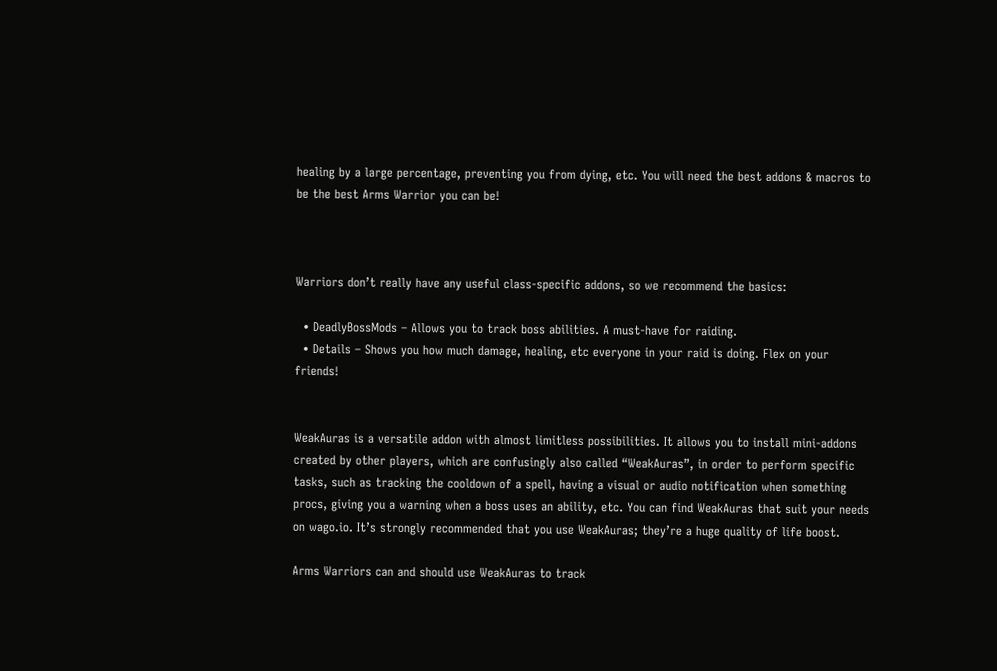healing by a large percentage, preventing you from dying, etc. You will need the best addons & macros to be the best Arms Warrior you can be!



Warriors don’t really have any useful class-specific addons, so we recommend the basics:

  • DeadlyBossMods – Allows you to track boss abilities. A must-have for raiding.
  • Details – Shows you how much damage, healing, etc everyone in your raid is doing. Flex on your friends!


WeakAuras is a versatile addon with almost limitless possibilities. It allows you to install mini-addons created by other players, which are confusingly also called “WeakAuras”, in order to perform specific tasks, such as tracking the cooldown of a spell, having a visual or audio notification when something procs, giving you a warning when a boss uses an ability, etc. You can find WeakAuras that suit your needs on wago.io. It’s strongly recommended that you use WeakAuras; they’re a huge quality of life boost.

Arms Warriors can and should use WeakAuras to track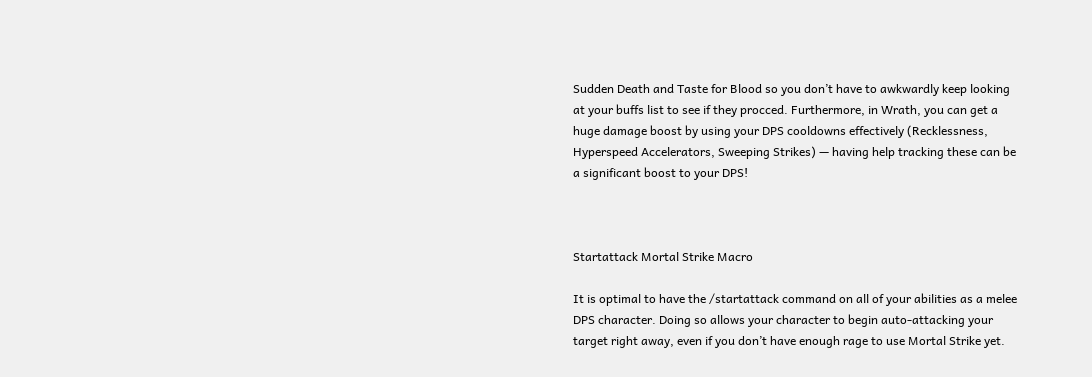Sudden Death and Taste for Blood so you don’t have to awkwardly keep looking at your buffs list to see if they procced. Furthermore, in Wrath, you can get a huge damage boost by using your DPS cooldowns effectively (Recklessness, Hyperspeed Accelerators, Sweeping Strikes) — having help tracking these can be a significant boost to your DPS!



Startattack Mortal Strike Macro

It is optimal to have the /startattack command on all of your abilities as a melee DPS character. Doing so allows your character to begin auto-attacking your target right away, even if you don’t have enough rage to use Mortal Strike yet.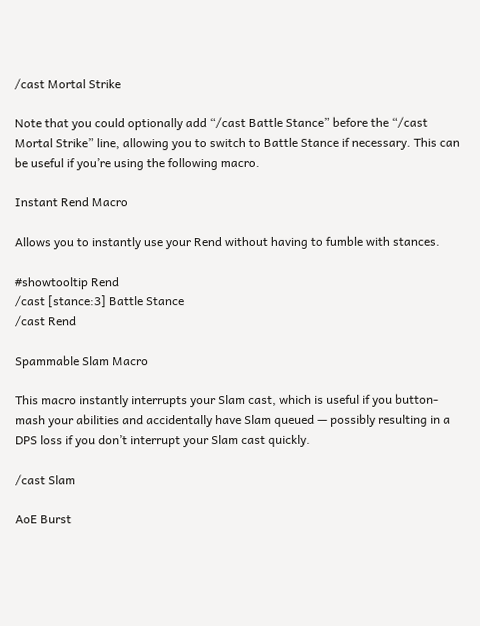/cast Mortal Strike

Note that you could optionally add “/cast Battle Stance” before the “/cast Mortal Strike” line, allowing you to switch to Battle Stance if necessary. This can be useful if you’re using the following macro.

Instant Rend Macro

Allows you to instantly use your Rend without having to fumble with stances.

#showtooltip Rend
/cast [stance:3] Battle Stance
/cast Rend

Spammable Slam Macro

This macro instantly interrupts your Slam cast, which is useful if you button-mash your abilities and accidentally have Slam queued — possibly resulting in a DPS loss if you don’t interrupt your Slam cast quickly.

/cast Slam

AoE Burst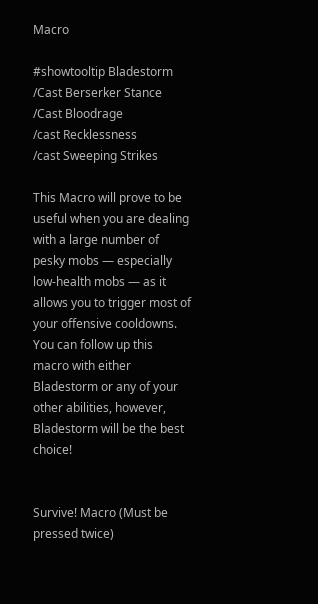Macro

#showtooltip Bladestorm
/Cast Berserker Stance
/Cast Bloodrage
/cast Recklessness
/cast Sweeping Strikes

This Macro will prove to be useful when you are dealing with a large number of pesky mobs — especially low-health mobs — as it allows you to trigger most of your offensive cooldowns. You can follow up this macro with either Bladestorm or any of your other abilities, however, Bladestorm will be the best choice!


Survive! Macro (Must be pressed twice)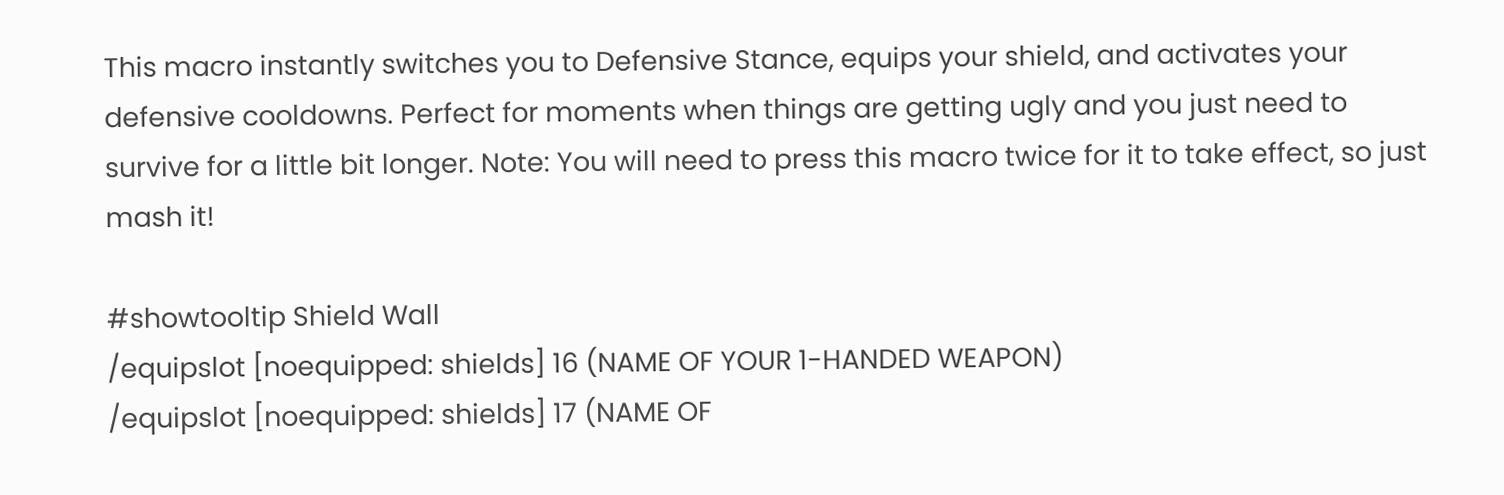This macro instantly switches you to Defensive Stance, equips your shield, and activates your defensive cooldowns. Perfect for moments when things are getting ugly and you just need to survive for a little bit longer. Note: You will need to press this macro twice for it to take effect, so just mash it!

#showtooltip Shield Wall
/equipslot [noequipped: shields] 16 (NAME OF YOUR 1-HANDED WEAPON)
/equipslot [noequipped: shields] 17 (NAME OF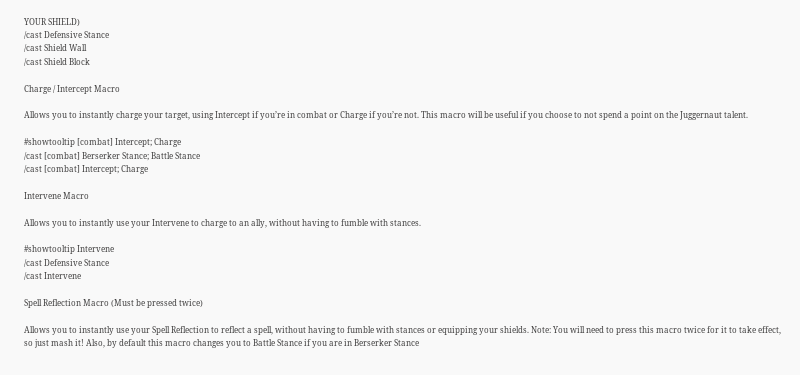YOUR SHIELD)
/cast Defensive Stance
/cast Shield Wall
/cast Shield Block

Charge / Intercept Macro

Allows you to instantly charge your target, using Intercept if you’re in combat or Charge if you’re not. This macro will be useful if you choose to not spend a point on the Juggernaut talent.

#showtooltip [combat] Intercept; Charge
/cast [combat] Berserker Stance; Battle Stance
/cast [combat] Intercept; Charge

Intervene Macro

Allows you to instantly use your Intervene to charge to an ally, without having to fumble with stances.

#showtooltip Intervene
/cast Defensive Stance
/cast Intervene

Spell Reflection Macro (Must be pressed twice)

Allows you to instantly use your Spell Reflection to reflect a spell, without having to fumble with stances or equipping your shields. Note: You will need to press this macro twice for it to take effect, so just mash it! Also, by default this macro changes you to Battle Stance if you are in Berserker Stance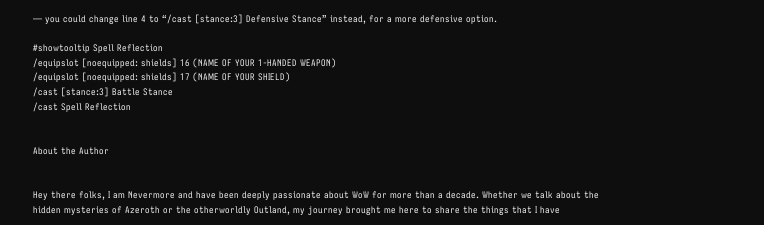— you could change line 4 to “/cast [stance:3] Defensive Stance” instead, for a more defensive option.

#showtooltip Spell Reflection
/equipslot [noequipped: shields] 16 (NAME OF YOUR 1-HANDED WEAPON)
/equipslot [noequipped: shields] 17 (NAME OF YOUR SHIELD)
/cast [stance:3] Battle Stance
/cast Spell Reflection


About the Author


Hey there folks, I am Nevermore and have been deeply passionate about WoW for more than a decade. Whether we talk about the hidden mysteries of Azeroth or the otherworldly Outland, my journey brought me here to share the things that I have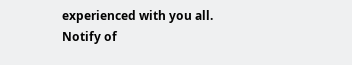experienced with you all.
Notify of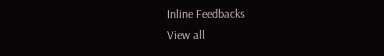Inline Feedbacks
View all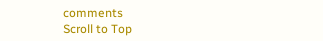comments
Scroll to Top